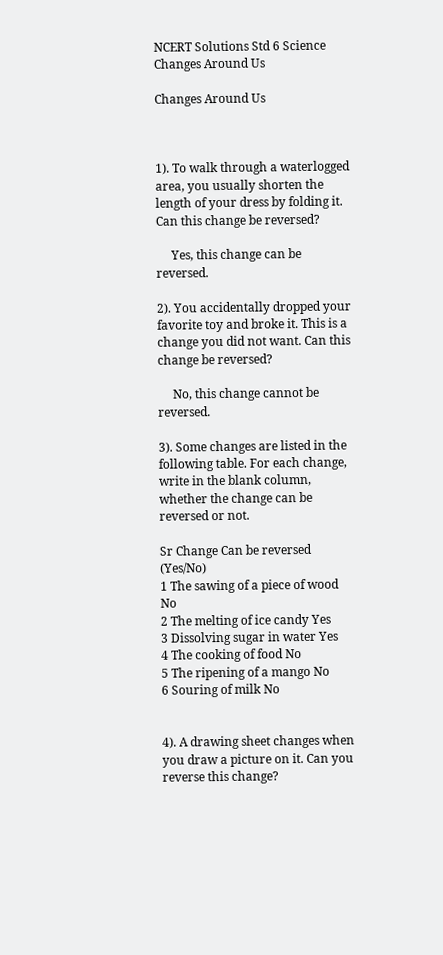NCERT Solutions Std 6 Science Changes Around Us

Changes Around Us



1). To walk through a waterlogged area, you usually shorten the length of your dress by folding it. Can this change be reversed?

     Yes, this change can be reversed.

2). You accidentally dropped your favorite toy and broke it. This is a change you did not want. Can this change be reversed?

     No, this change cannot be reversed.

3). Some changes are listed in the following table. For each change, write in the blank column, whether the change can be reversed or not.

Sr Change Can be reversed (Yes/No)
1 The sawing of a piece of wood No
2 The melting of ice candy Yes
3 Dissolving sugar in water Yes
4 The cooking of food No
5 The ripening of a mango No
6 Souring of milk No


4). A drawing sheet changes when you draw a picture on it. Can you reverse this change?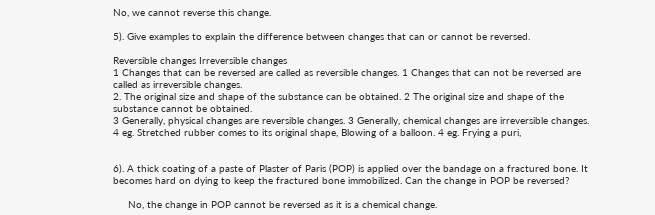No, we cannot reverse this change.

5). Give examples to explain the difference between changes that can or cannot be reversed.

Reversible changes Irreversible changes
1 Changes that can be reversed are called as reversible changes. 1 Changes that can not be reversed are called as irreversible changes.
2. The original size and shape of the substance can be obtained. 2 The original size and shape of the substance cannot be obtained.
3 Generally, physical changes are reversible changes. 3 Generally, chemical changes are irreversible changes.
4 eg. Stretched rubber comes to its original shape, Blowing of a balloon. 4 eg. Frying a puri,


6). A thick coating of a paste of Plaster of Paris (POP) is applied over the bandage on a fractured bone. It becomes hard on dying to keep the fractured bone immobilized. Can the change in POP be reversed?

     No, the change in POP cannot be reversed as it is a chemical change.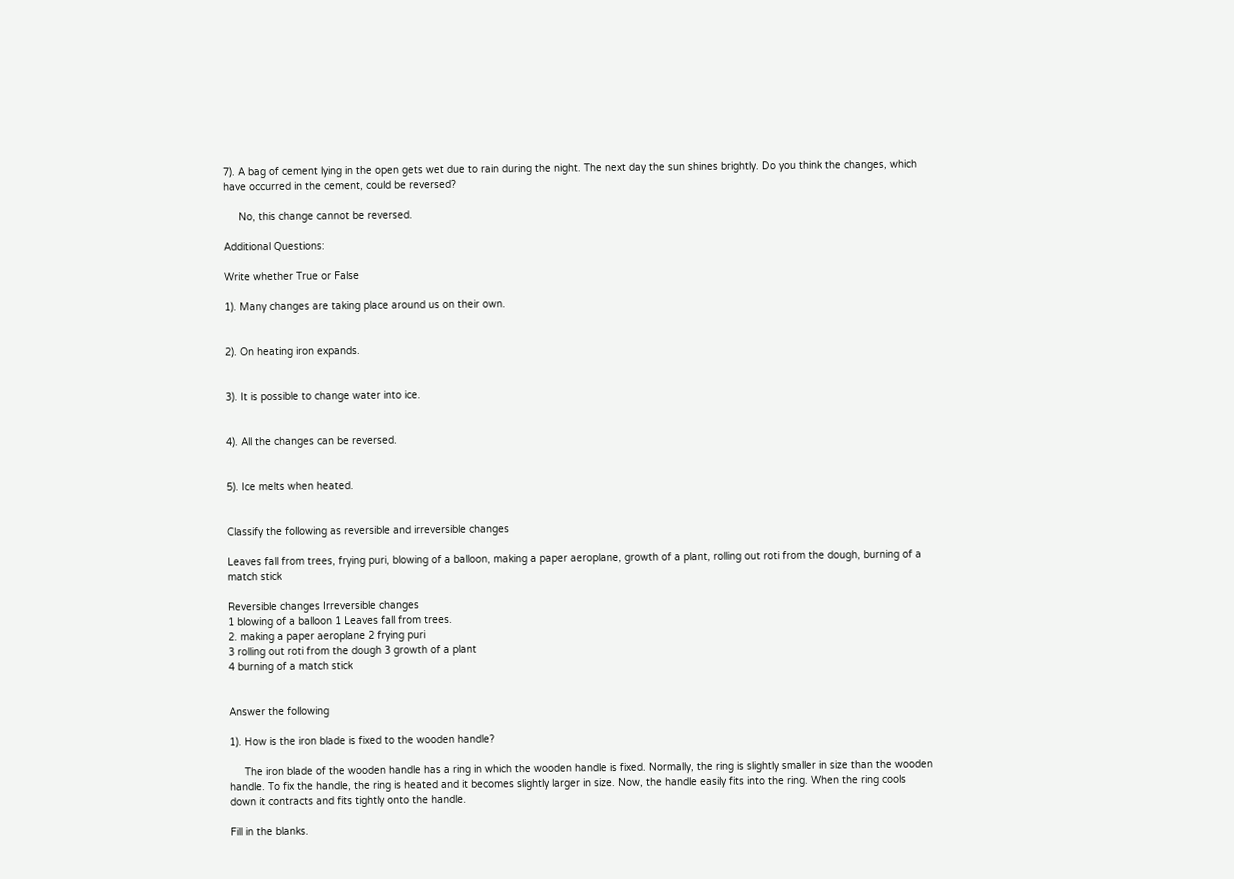7). A bag of cement lying in the open gets wet due to rain during the night. The next day the sun shines brightly. Do you think the changes, which have occurred in the cement, could be reversed?

     No, this change cannot be reversed.

Additional Questions:

Write whether True or False

1). Many changes are taking place around us on their own.


2). On heating iron expands.


3). It is possible to change water into ice.


4). All the changes can be reversed.


5). Ice melts when heated.


Classify the following as reversible and irreversible changes

Leaves fall from trees, frying puri, blowing of a balloon, making a paper aeroplane, growth of a plant, rolling out roti from the dough, burning of a match stick

Reversible changes Irreversible changes
1 blowing of a balloon 1 Leaves fall from trees.
2. making a paper aeroplane 2 frying puri
3 rolling out roti from the dough 3 growth of a plant
4 burning of a match stick


Answer the following

1). How is the iron blade is fixed to the wooden handle?

     The iron blade of the wooden handle has a ring in which the wooden handle is fixed. Normally, the ring is slightly smaller in size than the wooden handle. To fix the handle, the ring is heated and it becomes slightly larger in size. Now, the handle easily fits into the ring. When the ring cools down it contracts and fits tightly onto the handle.

Fill in the blanks.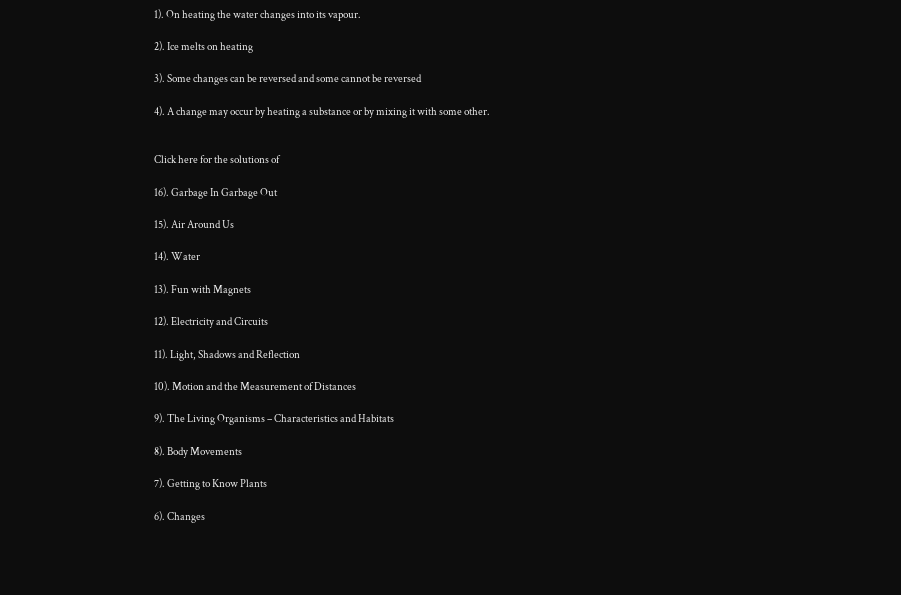1). On heating the water changes into its vapour.

2). Ice melts on heating

3). Some changes can be reversed and some cannot be reversed

4). A change may occur by heating a substance or by mixing it with some other.


Click here for the solutions of

16). Garbage In Garbage Out

15). Air Around Us

14). Water

13). Fun with Magnets

12). Electricity and Circuits

11). Light, Shadows and Reflection

10). Motion and the Measurement of Distances

9). The Living Organisms – Characteristics and Habitats

8). Body Movements

7). Getting to Know Plants

6). Changes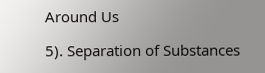Around Us

5). Separation of Substances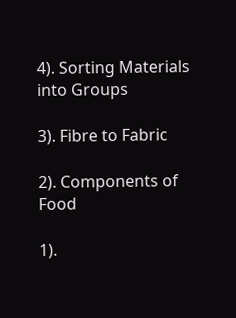4). Sorting Materials into Groups

3). Fibre to Fabric

2). Components of Food

1).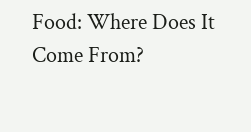Food: Where Does It Come From?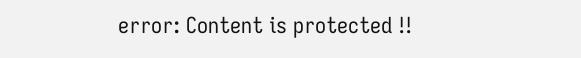error: Content is protected !!